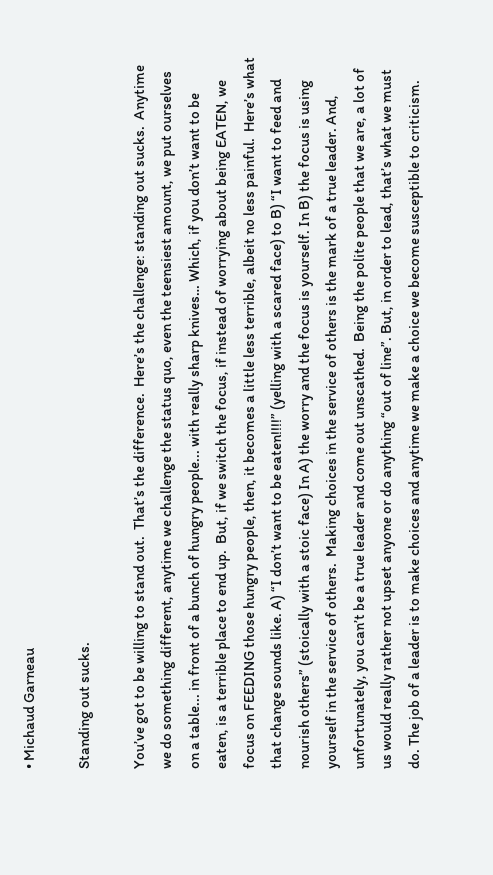• Michaud Garneau

Standing out sucks.

You’ve got to be willing to stand out.  That’s the difference.  Here’s the challenge: standing out sucks.  Anytime we do something different, anytime we challenge the status quo, even the teensiest amount, we put ourselves on a table... in front of a bunch of hungry people... with really sharp knives… Which, if you don’t want to be eaten, is a terrible place to end up.  But, if we switch the focus, if instead of worrying about being EATEN, we focus on FEEDING those hungry people, then, it becomes a little less terrible, albeit no less painful.  Here’s what that change sounds like. A) “I don’t want to be eaten!!!!” (yelling with a scared face) to B) “I want to feed and nourish others” (stoically with a stoic face) In A) the worry and the focus is yourself. In B) the focus is using yourself in the service of others.  Making choices in the service of others is the mark of a true leader. And, unfortunately, you can’t be a true leader and come out unscathed.  Being the polite people that we are, a lot of us would really rather not upset anyone or do anything “out of line”. But, in order to lead, that’s what we must do. The job of a leader is to make choices and anytime we make a choice we become susceptible to criticism.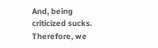And, being criticized sucks. Therefore, we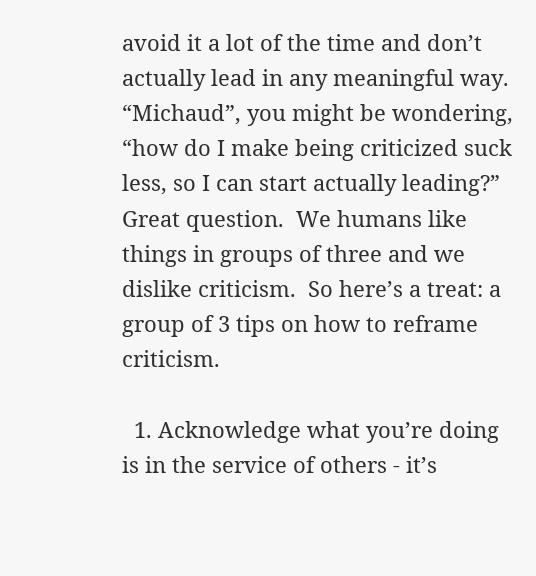avoid it a lot of the time and don’t actually lead in any meaningful way. “Michaud”, you might be wondering, “how do I make being criticized suck less, so I can start actually leading?” Great question.  We humans like things in groups of three and we dislike criticism.  So here’s a treat: a group of 3 tips on how to reframe criticism.

  1. Acknowledge what you’re doing is in the service of others - it’s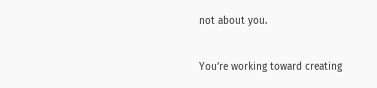not about you.

You’re working toward creating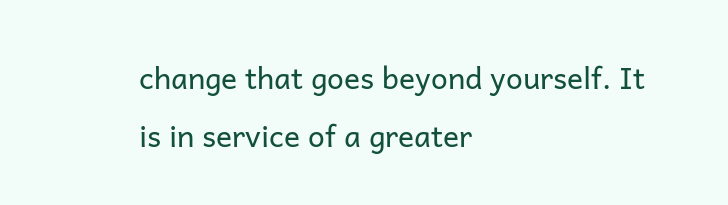change that goes beyond yourself. It is in service of a greater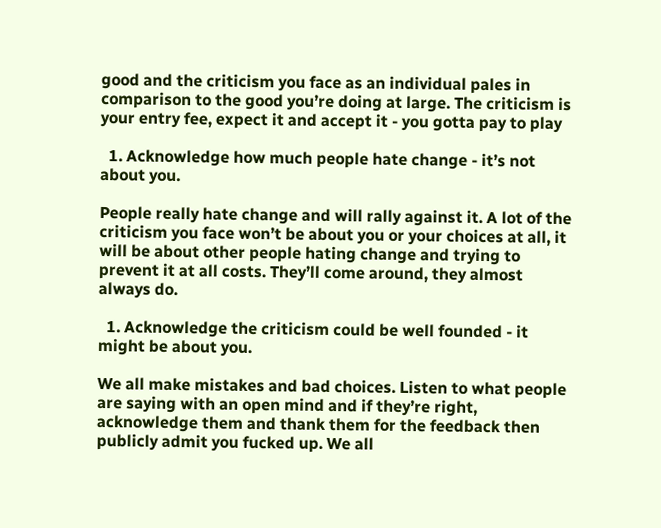good and the criticism you face as an individual pales in comparison to the good you’re doing at large. The criticism is your entry fee, expect it and accept it - you gotta pay to play

  1. Acknowledge how much people hate change - it’s not about you.

People really hate change and will rally against it. A lot of the criticism you face won’t be about you or your choices at all, it will be about other people hating change and trying to prevent it at all costs. They’ll come around, they almost always do.

  1. Acknowledge the criticism could be well founded - it might be about you.

We all make mistakes and bad choices. Listen to what people are saying with an open mind and if they’re right, acknowledge them and thank them for the feedback then publicly admit you fucked up. We all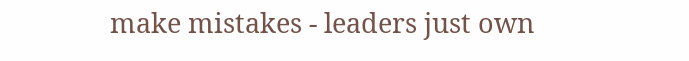make mistakes - leaders just own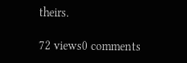theirs.

72 views0 comments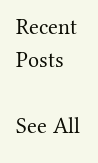Recent Posts

See All